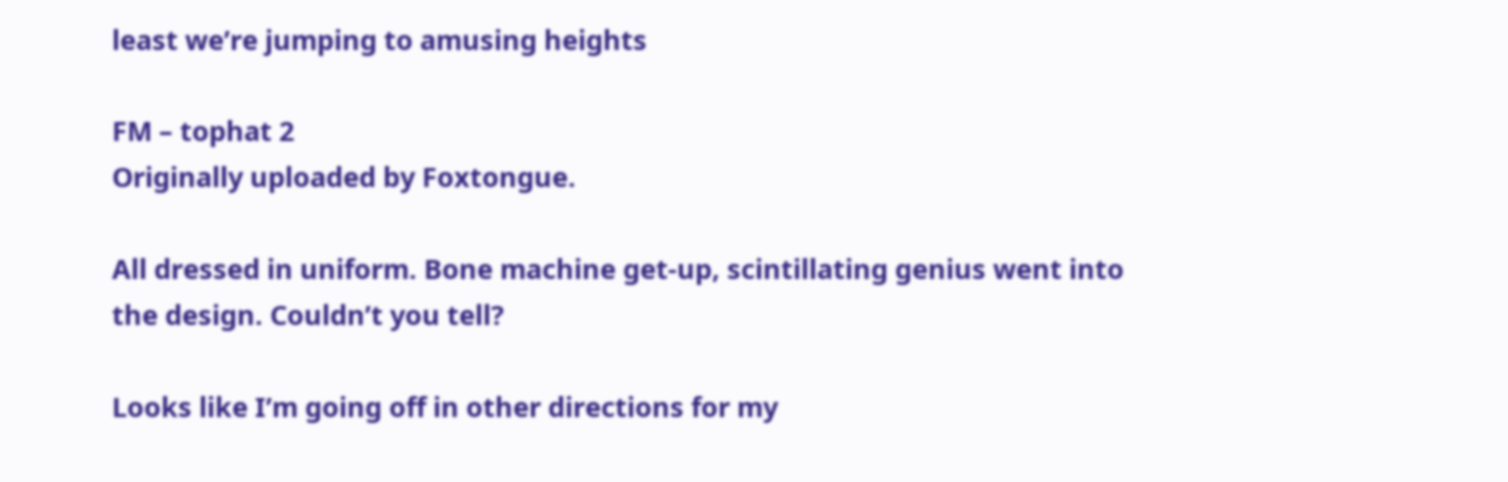least we’re jumping to amusing heights

FM – tophat 2
Originally uploaded by Foxtongue.

All dressed in uniform. Bone machine get-up, scintillating genius went into the design. Couldn’t you tell?

Looks like I’m going off in other directions for my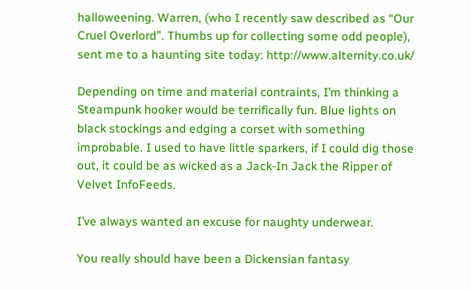halloweening. Warren, (who I recently saw described as “Our Cruel Overlord”. Thumbs up for collecting some odd people), sent me to a haunting site today: http://www.alternity.co.uk/

Depending on time and material contraints, I’m thinking a Steampunk hooker would be terrifically fun. Blue lights on black stockings and edging a corset with something improbable. I used to have little sparkers, if I could dig those out, it could be as wicked as a Jack-In Jack the Ripper of Velvet InfoFeeds.

I’ve always wanted an excuse for naughty underwear.

You really should have been a Dickensian fantasy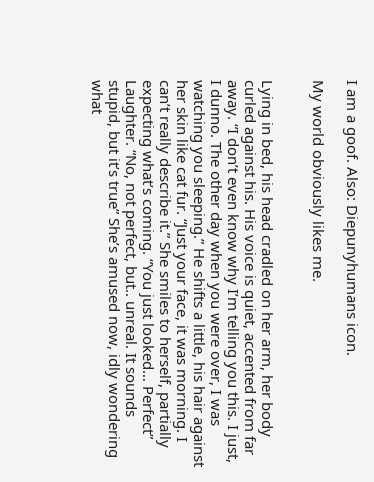I am a goof. Also: Diepunyhumans icon.

My world obviously likes me.


Lying in bed, his head cradled on her arm, her body curled against his. His voice is quiet, accented from far away. “I don’t even know why I’m telling you this. I just, I dunno. The other day when you were over, I was watching you sleeping.” He shifts a little, his hair against her skin like cat fur. “Just your face, it was morning. I can’t really describe it.” She smiles to herself, partially expecting what’s coming. “You just looked… Perfect” Laughter. “No, not perfect, but.. unreal. It sounds stupid, but it’s true” She’s amused now, idly wondering what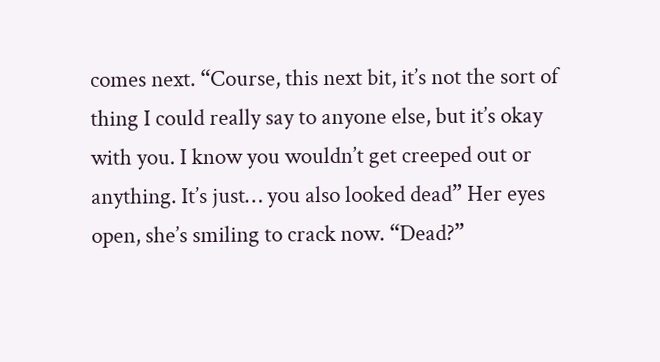comes next. “Course, this next bit, it’s not the sort of thing I could really say to anyone else, but it’s okay with you. I know you wouldn’t get creeped out or anything. It’s just… you also looked dead” Her eyes open, she’s smiling to crack now. “Dead?”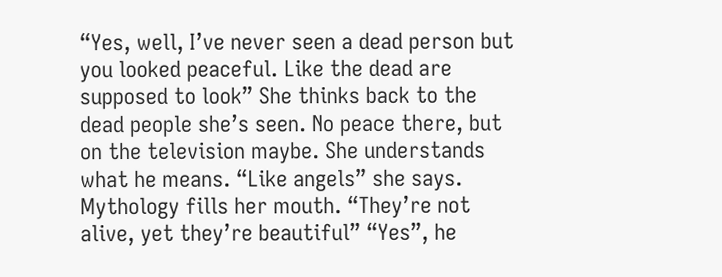“Yes, well, I’ve never seen a dead person but you looked peaceful. Like the dead are supposed to look” She thinks back to the dead people she’s seen. No peace there, but on the television maybe. She understands what he means. “Like angels” she says. Mythology fills her mouth. “They’re not alive, yet they’re beautiful” “Yes”, he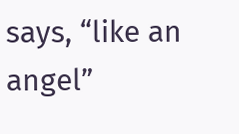says, “like an angel”